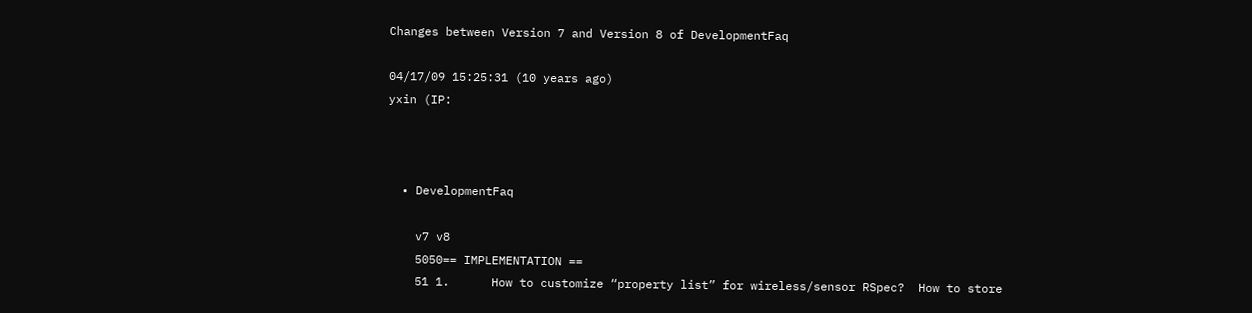Changes between Version 7 and Version 8 of DevelopmentFaq

04/17/09 15:25:31 (10 years ago)
yxin (IP:



  • DevelopmentFaq

    v7 v8
    5050== IMPLEMENTATION ==
    51 1.      How to customize “property list” for wireless/sensor RSpec?  How to store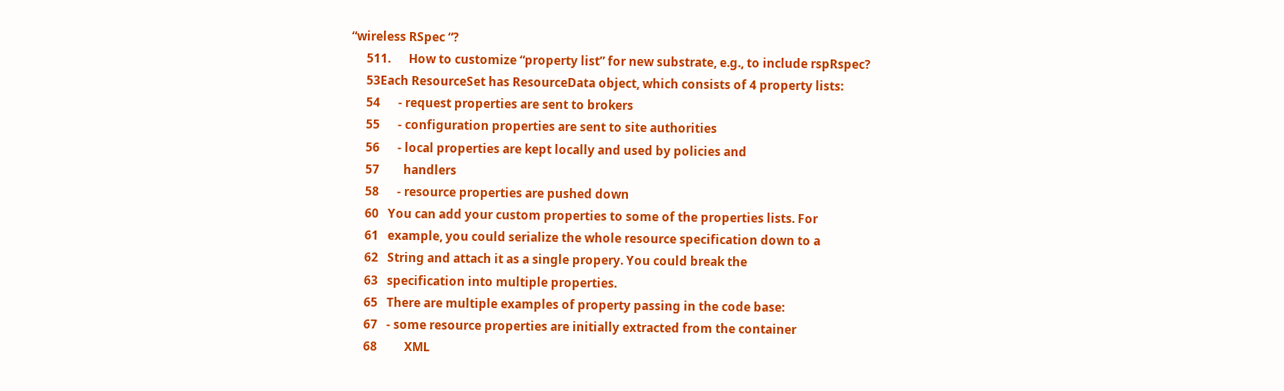“wireless RSpec “?
     511.      How to customize “property list” for new substrate, e.g., to include rspRspec?
     53Each ResourceSet has ResourceData object, which consists of 4 property lists:
     54      - request properties are sent to brokers
     55      - configuration properties are sent to site authorities
     56      - local properties are kept locally and used by policies and
     57        handlers
     58      - resource properties are pushed down
     60   You can add your custom properties to some of the properties lists. For
     61   example, you could serialize the whole resource specification down to a
     62   String and attach it as a single propery. You could break the
     63   specification into multiple properties.
     65   There are multiple examples of property passing in the code base:
     67   - some resource properties are initially extracted from the container
     68         XML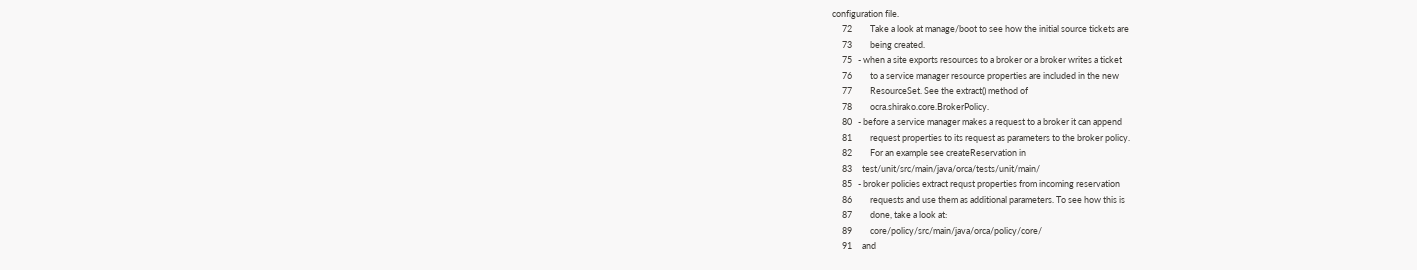configuration file.
     72         Take a look at manage/boot to see how the initial source tickets are
     73         being created.
     75   - when a site exports resources to a broker or a broker writes a ticket
     76         to a service manager resource properties are included in the new
     77         ResourceSet. See the extract() method of
     78         ocra.shirako.core.BrokerPolicy.
     80   - before a service manager makes a request to a broker it can append
     81         request properties to its request as parameters to the broker policy.
     82         For an example see createReservation in
     83     test/unit/src/main/java/orca/tests/unit/main/
     85   - broker policies extract requst properties from incoming reservation
     86         requests and use them as additional parameters. To see how this is
     87         done, take a look at:
     89         core/policy/src/main/java/orca/policy/core/
     91     and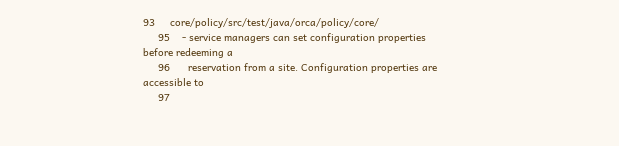93     core/policy/src/test/java/orca/policy/core/
     95    - service managers can set configuration properties before redeeming a
     96      reservation from a site. Configuration properties are accessible to
     97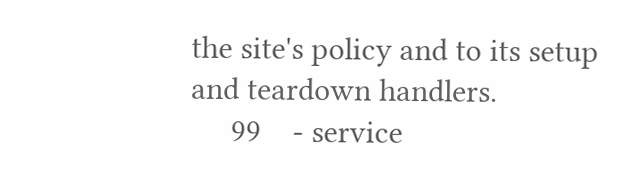the site's policy and to its setup and teardown handlers.
     99    - service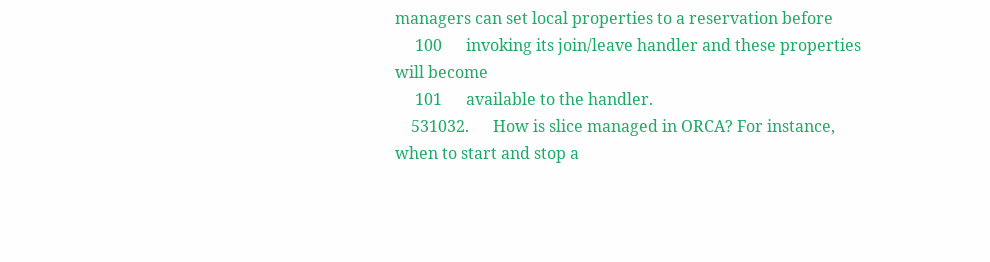managers can set local properties to a reservation before
     100      invoking its join/leave handler and these properties will become
     101      available to the handler.
    531032.      How is slice managed in ORCA? For instance, when to start and stop a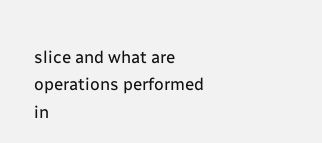slice and what are operations performed in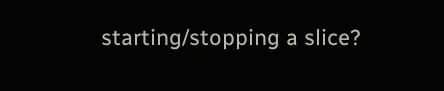starting/stopping a slice?